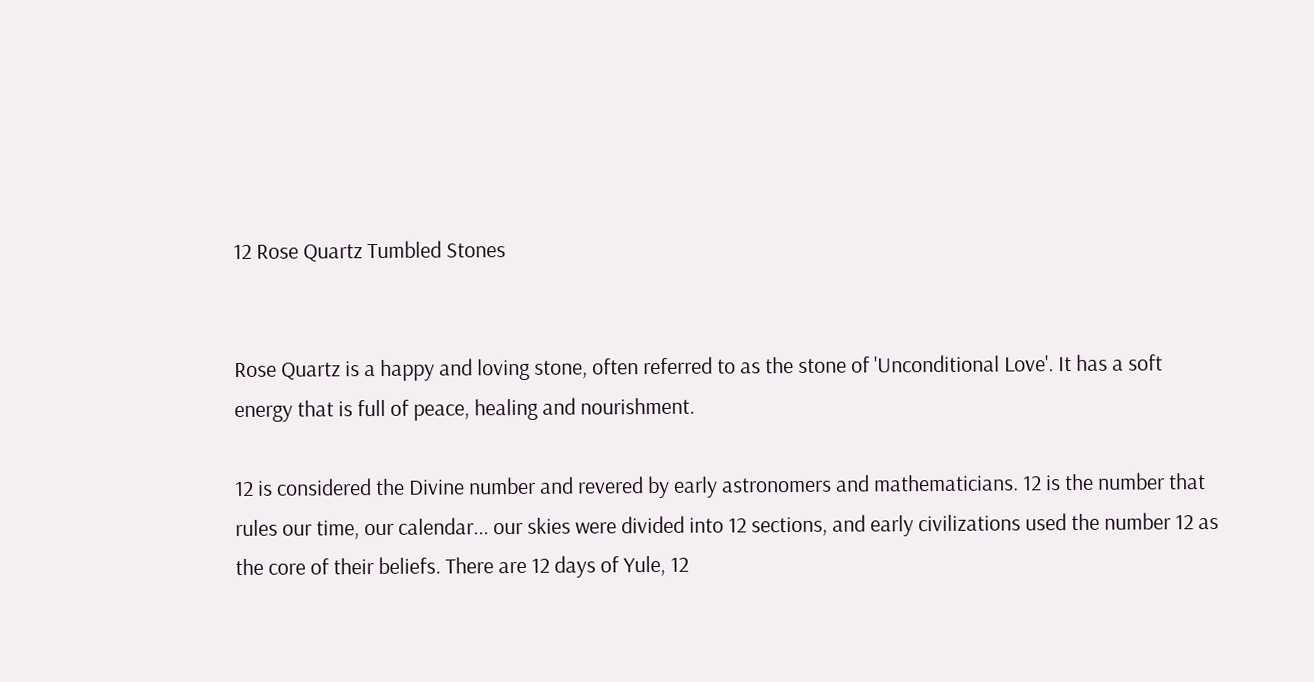12 Rose Quartz Tumbled Stones


Rose Quartz is a happy and loving stone, often referred to as the stone of 'Unconditional Love'. It has a soft energy that is full of peace, healing and nourishment.

12 is considered the Divine number and revered by early astronomers and mathematicians. 12 is the number that rules our time, our calendar... our skies were divided into 12 sections, and early civilizations used the number 12 as the core of their beliefs. There are 12 days of Yule, 12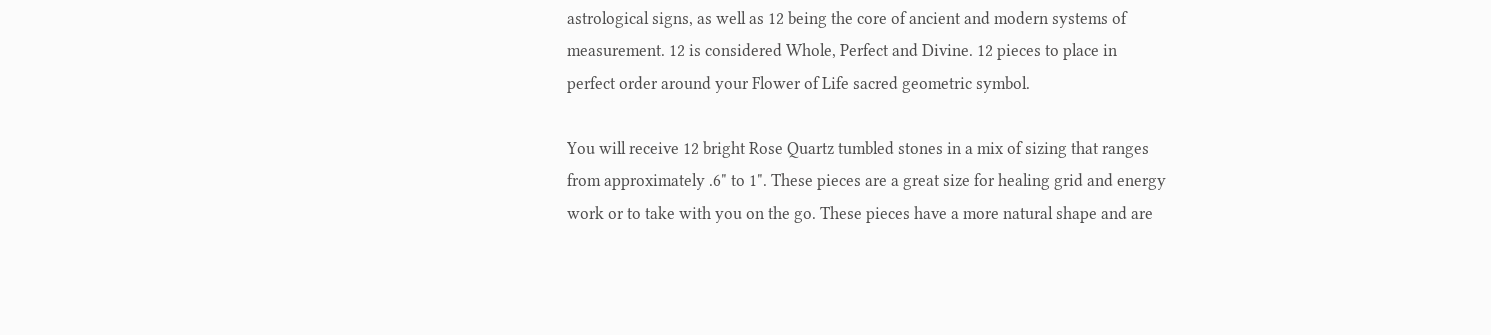astrological signs, as well as 12 being the core of ancient and modern systems of measurement. 12 is considered Whole, Perfect and Divine. 12 pieces to place in perfect order around your Flower of Life sacred geometric symbol.

You will receive 12 bright Rose Quartz tumbled stones in a mix of sizing that ranges from approximately .6" to 1". These pieces are a great size for healing grid and energy work or to take with you on the go. These pieces have a more natural shape and are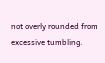not overly rounded from excessive tumbling.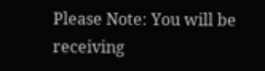Please Note: You will be receiving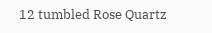12 tumbled Rose Quartz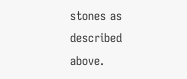stones as described above.